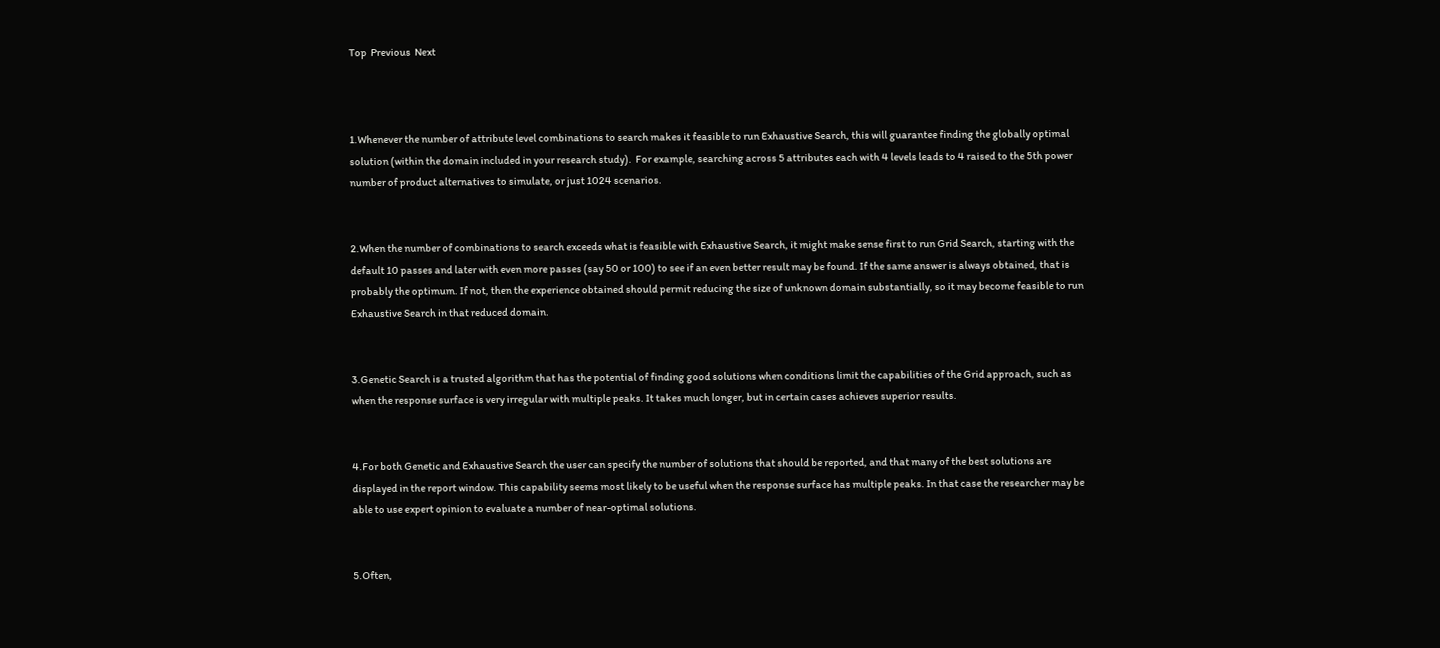Top  Previous  Next



1.Whenever the number of attribute level combinations to search makes it feasible to run Exhaustive Search, this will guarantee finding the globally optimal solution (within the domain included in your research study).  For example, searching across 5 attributes each with 4 levels leads to 4 raised to the 5th power number of product alternatives to simulate, or just 1024 scenarios.


2.When the number of combinations to search exceeds what is feasible with Exhaustive Search, it might make sense first to run Grid Search, starting with the default 10 passes and later with even more passes (say 50 or 100) to see if an even better result may be found. If the same answer is always obtained, that is probably the optimum. If not, then the experience obtained should permit reducing the size of unknown domain substantially, so it may become feasible to run Exhaustive Search in that reduced domain.


3.Genetic Search is a trusted algorithm that has the potential of finding good solutions when conditions limit the capabilities of the Grid approach, such as when the response surface is very irregular with multiple peaks. It takes much longer, but in certain cases achieves superior results.


4.For both Genetic and Exhaustive Search the user can specify the number of solutions that should be reported, and that many of the best solutions are displayed in the report window. This capability seems most likely to be useful when the response surface has multiple peaks. In that case the researcher may be able to use expert opinion to evaluate a number of near-optimal solutions.


5.Often,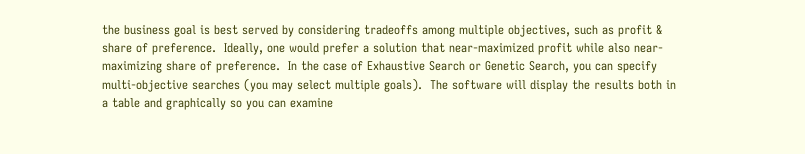the business goal is best served by considering tradeoffs among multiple objectives, such as profit & share of preference.  Ideally, one would prefer a solution that near-maximized profit while also near-maximizing share of preference.  In the case of Exhaustive Search or Genetic Search, you can specify multi-objective searches (you may select multiple goals).  The software will display the results both in a table and graphically so you can examine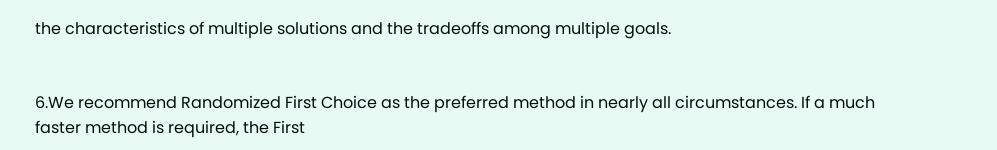the characteristics of multiple solutions and the tradeoffs among multiple goals.


6.We recommend Randomized First Choice as the preferred method in nearly all circumstances. If a much faster method is required, the First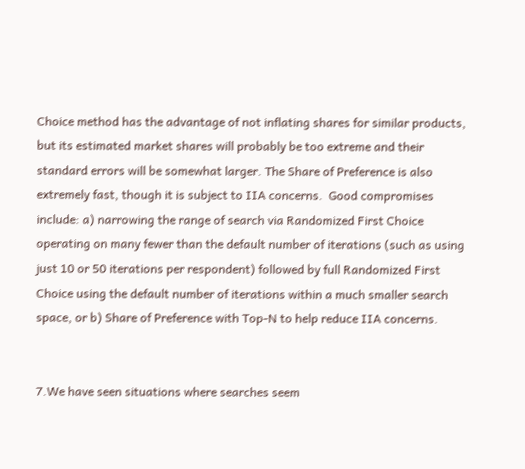Choice method has the advantage of not inflating shares for similar products, but its estimated market shares will probably be too extreme and their standard errors will be somewhat larger. The Share of Preference is also extremely fast, though it is subject to IIA concerns.  Good compromises include: a) narrowing the range of search via Randomized First Choice operating on many fewer than the default number of iterations (such as using just 10 or 50 iterations per respondent) followed by full Randomized First Choice using the default number of iterations within a much smaller search space, or b) Share of Preference with Top-N to help reduce IIA concerns.


7.We have seen situations where searches seem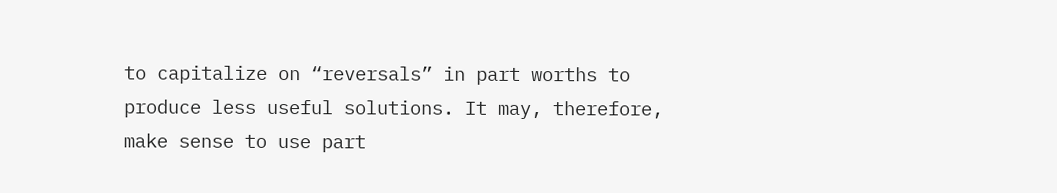to capitalize on “reversals” in part worths to produce less useful solutions. It may, therefore, make sense to use part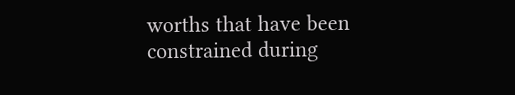worths that have been constrained during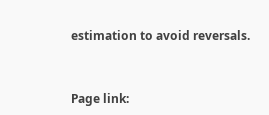estimation to avoid reversals.


Page link: